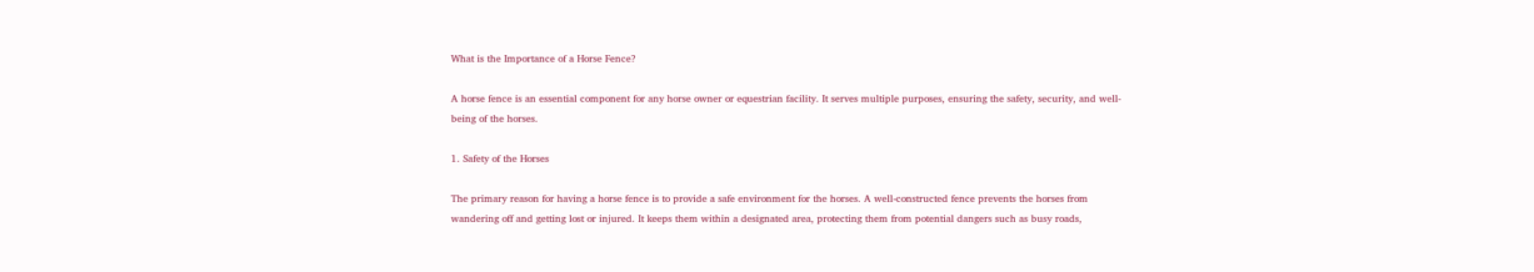What is the Importance of a Horse Fence?

A horse fence is an essential component for any horse owner or equestrian facility. It serves multiple purposes, ensuring the safety, security, and well-being of the horses.

1. Safety of the Horses

The primary reason for having a horse fence is to provide a safe environment for the horses. A well-constructed fence prevents the horses from wandering off and getting lost or injured. It keeps them within a designated area, protecting them from potential dangers such as busy roads,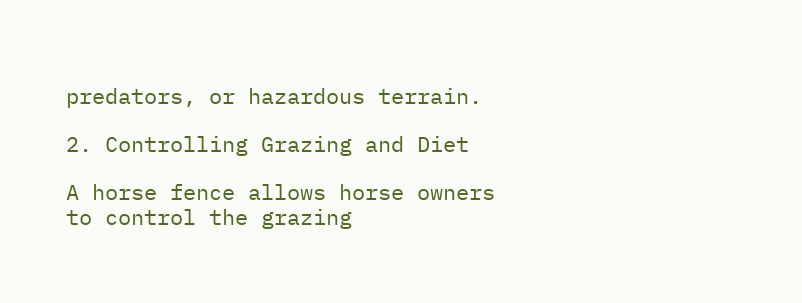predators, or hazardous terrain.

2. Controlling Grazing and Diet

A horse fence allows horse owners to control the grazing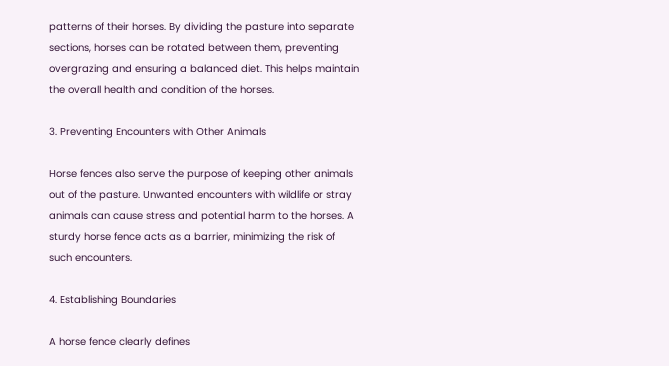patterns of their horses. By dividing the pasture into separate sections, horses can be rotated between them, preventing overgrazing and ensuring a balanced diet. This helps maintain the overall health and condition of the horses.

3. Preventing Encounters with Other Animals

Horse fences also serve the purpose of keeping other animals out of the pasture. Unwanted encounters with wildlife or stray animals can cause stress and potential harm to the horses. A sturdy horse fence acts as a barrier, minimizing the risk of such encounters.

4. Establishing Boundaries

A horse fence clearly defines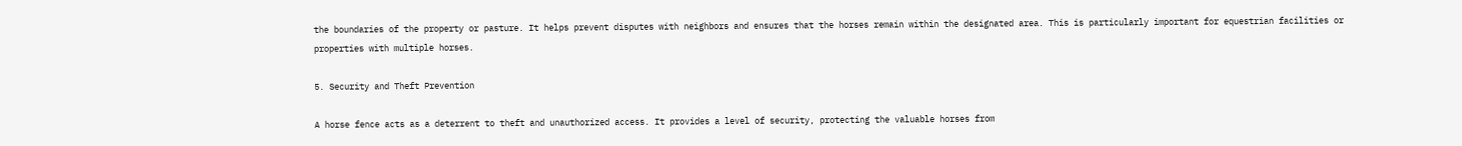the boundaries of the property or pasture. It helps prevent disputes with neighbors and ensures that the horses remain within the designated area. This is particularly important for equestrian facilities or properties with multiple horses.

5. Security and Theft Prevention

A horse fence acts as a deterrent to theft and unauthorized access. It provides a level of security, protecting the valuable horses from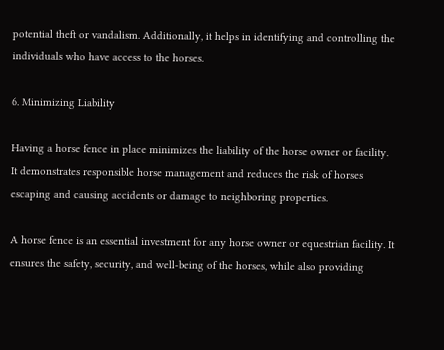potential theft or vandalism. Additionally, it helps in identifying and controlling the individuals who have access to the horses.

6. Minimizing Liability

Having a horse fence in place minimizes the liability of the horse owner or facility. It demonstrates responsible horse management and reduces the risk of horses escaping and causing accidents or damage to neighboring properties.

A horse fence is an essential investment for any horse owner or equestrian facility. It ensures the safety, security, and well-being of the horses, while also providing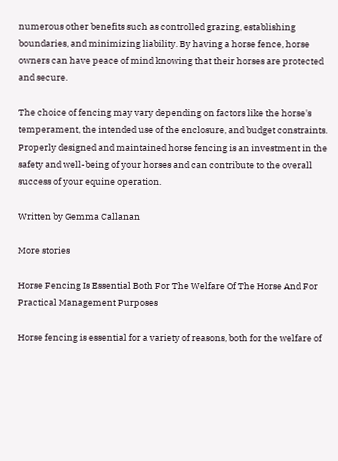numerous other benefits such as controlled grazing, establishing boundaries, and minimizing liability. By having a horse fence, horse owners can have peace of mind knowing that their horses are protected and secure.

The choice of fencing may vary depending on factors like the horse's temperament, the intended use of the enclosure, and budget constraints. Properly designed and maintained horse fencing is an investment in the safety and well-being of your horses and can contribute to the overall success of your equine operation.

Written by Gemma Callanan

More stories

Horse Fencing Is Essential Both For The Welfare Of The Horse And For Practical Management Purposes

Horse fencing is essential for a variety of reasons, both for the welfare of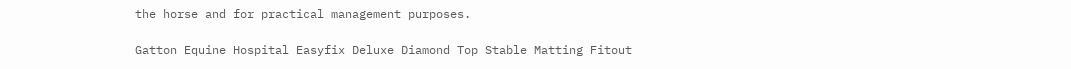the horse and for practical management purposes.

Gatton Equine Hospital Easyfix Deluxe Diamond Top Stable Matting Fitout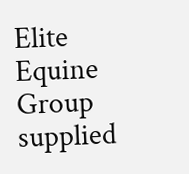Elite Equine Group supplied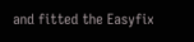and fitted the Easyfix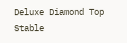Deluxe Diamond Top Stable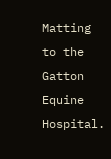Matting to the Gatton Equine Hospital.